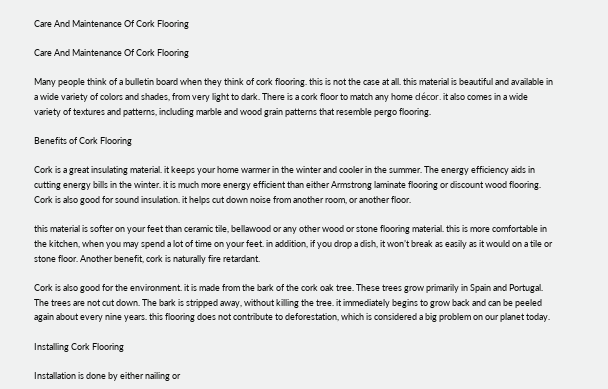Care And Maintenance Of Cork Flooring

Care And Maintenance Of Cork Flooring

Many people think of a bulletin board when they think of cork flooring. this is not the case at all. this material is beautiful and available in a wide variety of colors and shades, from very light to dark. There is a cork floor to match any home décor. it also comes in a wide variety of textures and patterns, including marble and wood grain patterns that resemble pergo flooring.

Benefits of Cork Flooring

Cork is a great insulating material. it keeps your home warmer in the winter and cooler in the summer. The energy efficiency aids in cutting energy bills in the winter. it is much more energy efficient than either Armstrong laminate flooring or discount wood flooring. Cork is also good for sound insulation. it helps cut down noise from another room, or another floor.

this material is softer on your feet than ceramic tile, bellawood or any other wood or stone flooring material. this is more comfortable in the kitchen, when you may spend a lot of time on your feet. in addition, if you drop a dish, it won’t break as easily as it would on a tile or stone floor. Another benefit, cork is naturally fire retardant.

Cork is also good for the environment. it is made from the bark of the cork oak tree. These trees grow primarily in Spain and Portugal. The trees are not cut down. The bark is stripped away, without killing the tree. it immediately begins to grow back and can be peeled again about every nine years. this flooring does not contribute to deforestation, which is considered a big problem on our planet today.

Installing Cork Flooring

Installation is done by either nailing or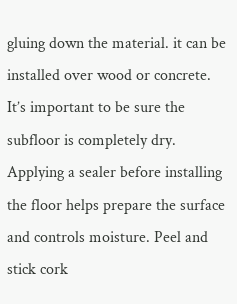gluing down the material. it can be installed over wood or concrete. It’s important to be sure the subfloor is completely dry. Applying a sealer before installing the floor helps prepare the surface and controls moisture. Peel and stick cork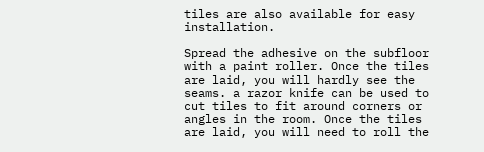tiles are also available for easy installation.

Spread the adhesive on the subfloor with a paint roller. Once the tiles are laid, you will hardly see the seams. a razor knife can be used to cut tiles to fit around corners or angles in the room. Once the tiles are laid, you will need to roll the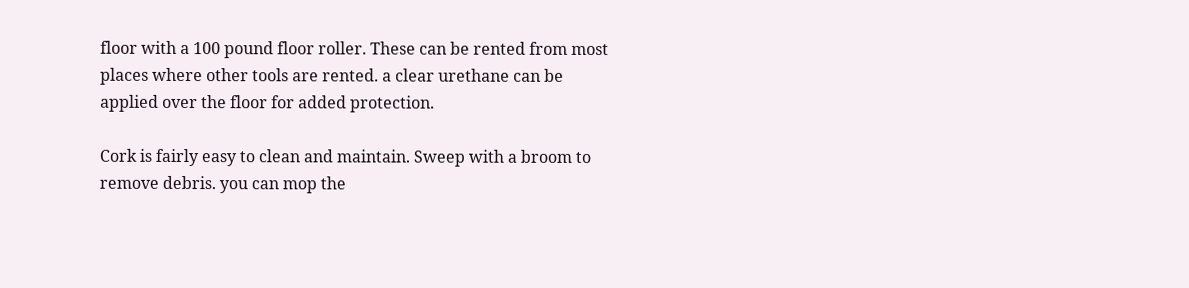floor with a 100 pound floor roller. These can be rented from most places where other tools are rented. a clear urethane can be applied over the floor for added protection.

Cork is fairly easy to clean and maintain. Sweep with a broom to remove debris. you can mop the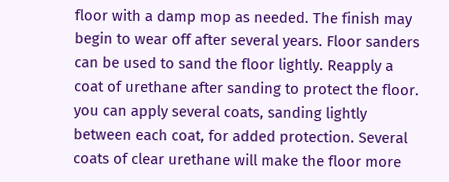floor with a damp mop as needed. The finish may begin to wear off after several years. Floor sanders can be used to sand the floor lightly. Reapply a coat of urethane after sanding to protect the floor. you can apply several coats, sanding lightly between each coat, for added protection. Several coats of clear urethane will make the floor more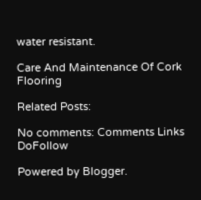water resistant.

Care And Maintenance Of Cork Flooring

Related Posts:

No comments: Comments Links DoFollow

Powered by Blogger.